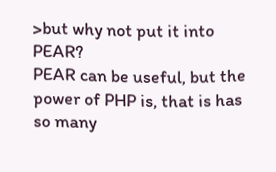>but why not put it into PEAR?
PEAR can be useful, but the power of PHP is, that is has so many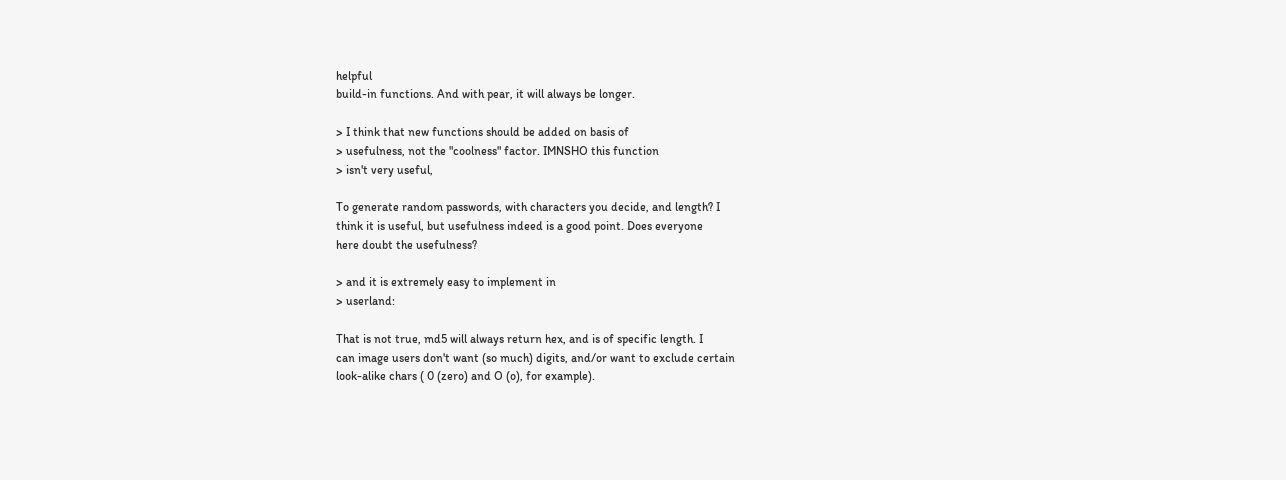helpful
build-in functions. And with pear, it will always be longer.

> I think that new functions should be added on basis of
> usefulness, not the "coolness" factor. IMNSHO this function
> isn't very useful,

To generate random passwords, with characters you decide, and length? I
think it is useful, but usefulness indeed is a good point. Does everyone
here doubt the usefulness?

> and it is extremely easy to implement in
> userland:

That is not true, md5 will always return hex, and is of specific length. I
can image users don't want (so much) digits, and/or want to exclude certain
look-alike chars ( 0 (zero) and O (o), for example).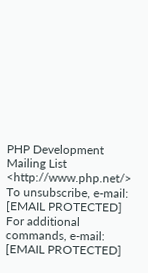PHP Development Mailing List <http://www.php.net/>
To unsubscribe, e-mail: [EMAIL PROTECTED]
For additional commands, e-mail: [EMAIL PROTECTED]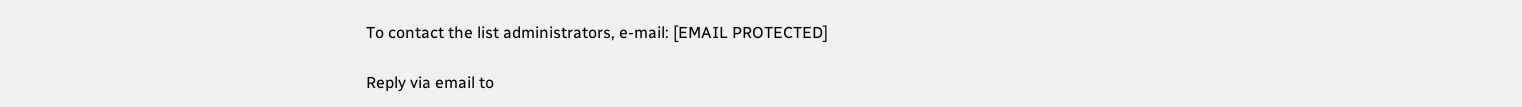To contact the list administrators, e-mail: [EMAIL PROTECTED]

Reply via email to